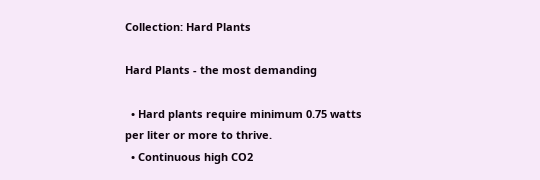Collection: Hard Plants

Hard Plants - the most demanding

  • Hard plants require minimum 0.75 watts per liter or more to thrive.
  • Continuous high CO2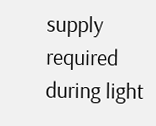supply required during light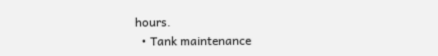hours.
  • Tank maintenance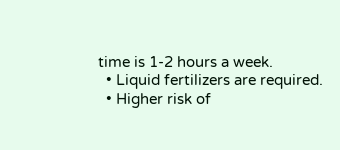time is 1-2 hours a week.
  • Liquid fertilizers are required.
  • Higher risk of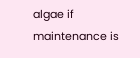algae if maintenance is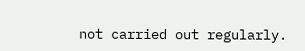not carried out regularly.